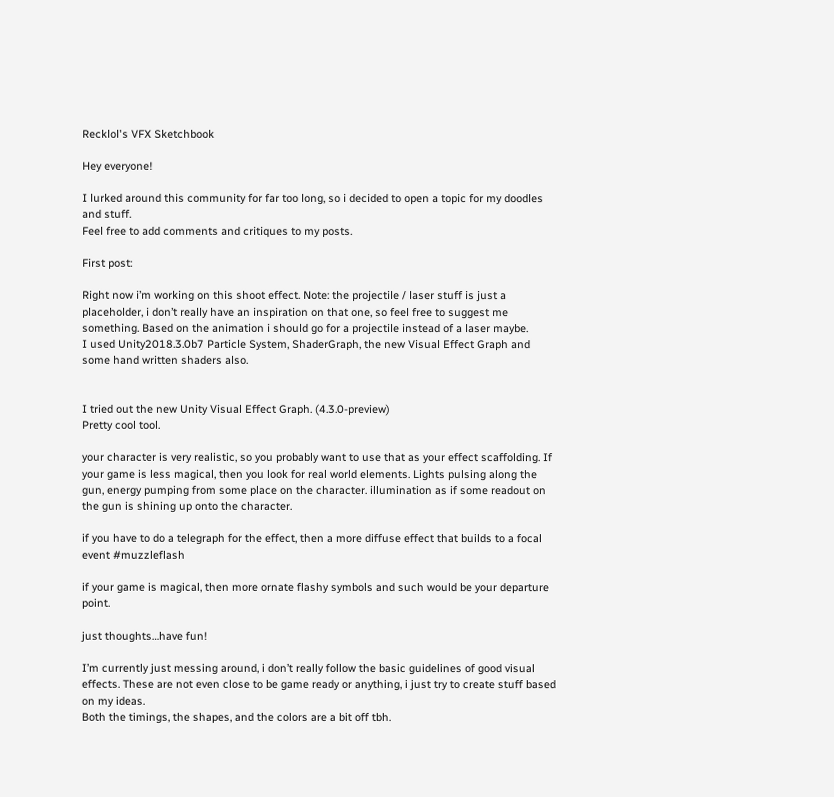Recklol's VFX Sketchbook

Hey everyone!

I lurked around this community for far too long, so i decided to open a topic for my doodles and stuff.
Feel free to add comments and critiques to my posts.

First post:

Right now i’m working on this shoot effect. Note: the projectile / laser stuff is just a placeholder, i don’t really have an inspiration on that one, so feel free to suggest me something. Based on the animation i should go for a projectile instead of a laser maybe.
I used Unity2018.3.0b7 Particle System, ShaderGraph, the new Visual Effect Graph and some hand written shaders also.


I tried out the new Unity Visual Effect Graph. (4.3.0-preview)
Pretty cool tool.

your character is very realistic, so you probably want to use that as your effect scaffolding. If your game is less magical, then you look for real world elements. Lights pulsing along the gun, energy pumping from some place on the character. illumination as if some readout on the gun is shining up onto the character.

if you have to do a telegraph for the effect, then a more diffuse effect that builds to a focal event #muzzleflash

if your game is magical, then more ornate flashy symbols and such would be your departure point.

just thoughts…have fun!

I’m currently just messing around, i don’t really follow the basic guidelines of good visual effects. These are not even close to be game ready or anything, i just try to create stuff based on my ideas.
Both the timings, the shapes, and the colors are a bit off tbh.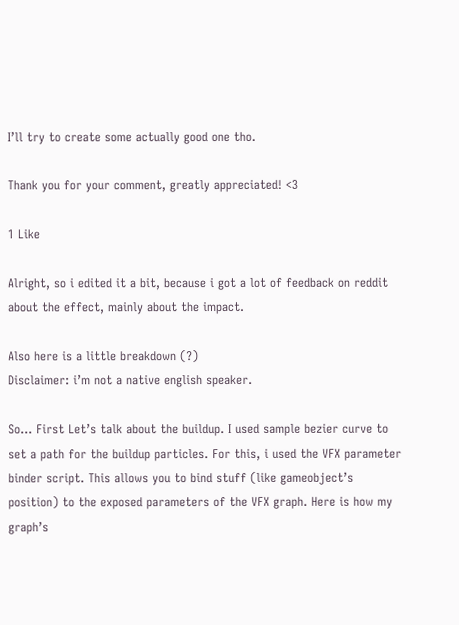I’ll try to create some actually good one tho.

Thank you for your comment, greatly appreciated! <3

1 Like

Alright, so i edited it a bit, because i got a lot of feedback on reddit about the effect, mainly about the impact.

Also here is a little breakdown (?)
Disclaimer: i’m not a native english speaker.

So… First Let’s talk about the buildup. I used sample bezier curve to set a path for the buildup particles. For this, i used the VFX parameter binder script. This allows you to bind stuff (like gameobject’s position) to the exposed parameters of the VFX graph. Here is how my graph’s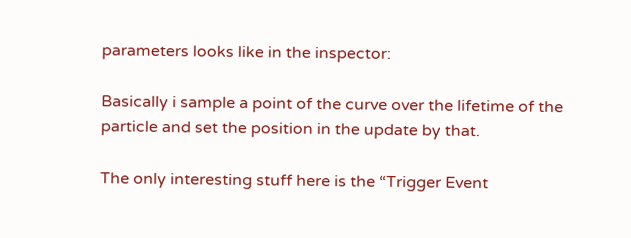parameters looks like in the inspector:

Basically i sample a point of the curve over the lifetime of the particle and set the position in the update by that.

The only interesting stuff here is the “Trigger Event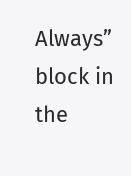Always” block in the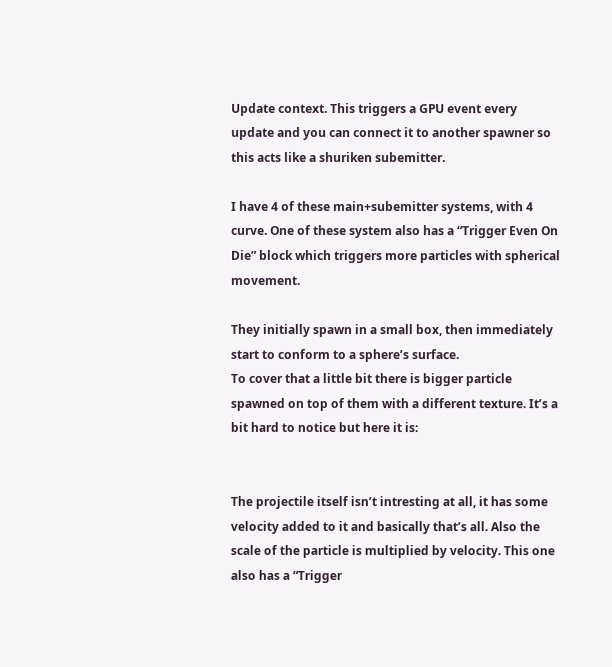Update context. This triggers a GPU event every update and you can connect it to another spawner so this acts like a shuriken subemitter.

I have 4 of these main+subemitter systems, with 4 curve. One of these system also has a “Trigger Even On Die” block which triggers more particles with spherical movement.

They initially spawn in a small box, then immediately start to conform to a sphere’s surface.
To cover that a little bit there is bigger particle spawned on top of them with a different texture. It’s a bit hard to notice but here it is:


The projectile itself isn’t intresting at all, it has some velocity added to it and basically that’s all. Also the scale of the particle is multiplied by velocity. This one also has a “Trigger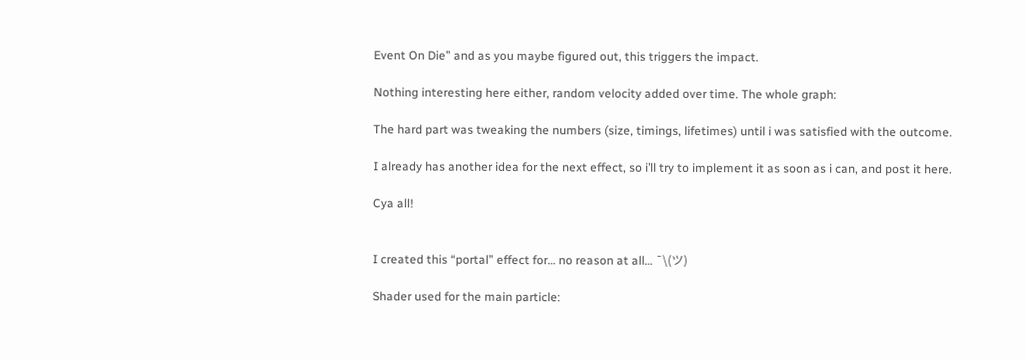Event On Die” and as you maybe figured out, this triggers the impact.

Nothing interesting here either, random velocity added over time. The whole graph:

The hard part was tweaking the numbers (size, timings, lifetimes) until i was satisfied with the outcome.

I already has another idea for the next effect, so i’ll try to implement it as soon as i can, and post it here.

Cya all!


I created this “portal” effect for… no reason at all… ¯\(ツ)

Shader used for the main particle: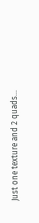Just one texture and 2 quads…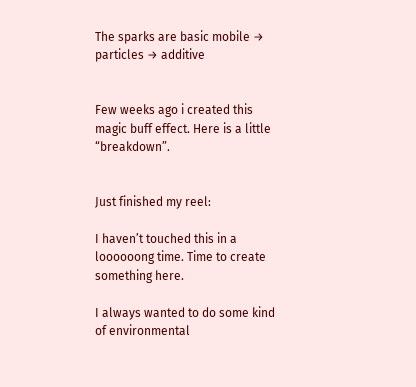The sparks are basic mobile → particles → additive


Few weeks ago i created this magic buff effect. Here is a little “breakdown”.


Just finished my reel:

I haven’t touched this in a loooooong time. Time to create something here.

I always wanted to do some kind of environmental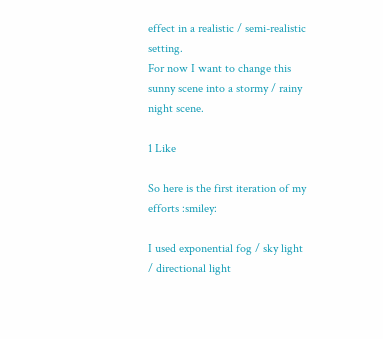effect in a realistic / semi-realistic setting.
For now I want to change this sunny scene into a stormy / rainy night scene.

1 Like

So here is the first iteration of my efforts :smiley:

I used exponential fog / sky light / directional light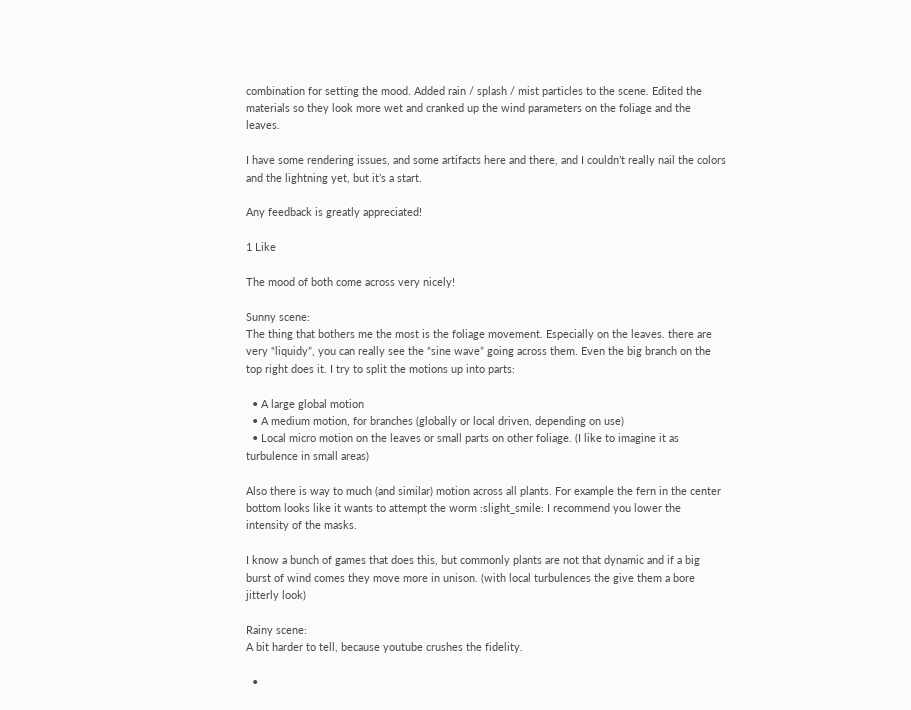combination for setting the mood. Added rain / splash / mist particles to the scene. Edited the materials so they look more wet and cranked up the wind parameters on the foliage and the leaves.

I have some rendering issues, and some artifacts here and there, and I couldn’t really nail the colors and the lightning yet, but it’s a start.

Any feedback is greatly appreciated!

1 Like

The mood of both come across very nicely!

Sunny scene:
The thing that bothers me the most is the foliage movement. Especially on the leaves. there are very “liquidy”, you can really see the “sine wave” going across them. Even the big branch on the top right does it. I try to split the motions up into parts:

  • A large global motion
  • A medium motion, for branches (globally or local driven, depending on use)
  • Local micro motion on the leaves or small parts on other foliage. (I like to imagine it as turbulence in small areas)

Also there is way to much (and similar) motion across all plants. For example the fern in the center bottom looks like it wants to attempt the worm :slight_smile: I recommend you lower the intensity of the masks.

I know a bunch of games that does this, but commonly plants are not that dynamic and if a big burst of wind comes they move more in unison. (with local turbulences the give them a bore jitterly look)

Rainy scene:
A bit harder to tell, because youtube crushes the fidelity.

  •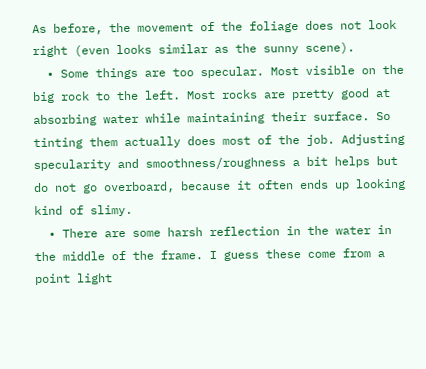As before, the movement of the foliage does not look right (even looks similar as the sunny scene).
  • Some things are too specular. Most visible on the big rock to the left. Most rocks are pretty good at absorbing water while maintaining their surface. So tinting them actually does most of the job. Adjusting specularity and smoothness/roughness a bit helps but do not go overboard, because it often ends up looking kind of slimy.
  • There are some harsh reflection in the water in the middle of the frame. I guess these come from a point light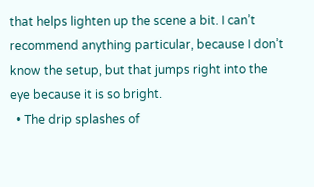that helps lighten up the scene a bit. I can’t recommend anything particular, because I don’t know the setup, but that jumps right into the eye because it is so bright.
  • The drip splashes of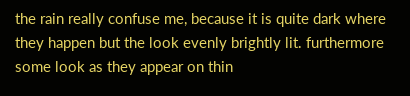the rain really confuse me, because it is quite dark where they happen but the look evenly brightly lit. furthermore some look as they appear on thin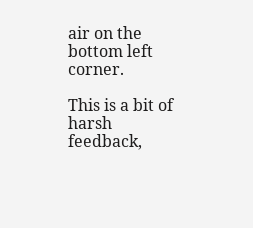air on the bottom left corner.

This is a bit of harsh feedback,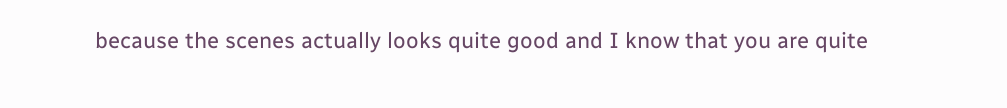because the scenes actually looks quite good and I know that you are quite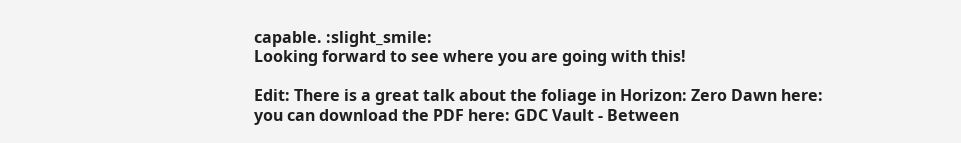capable. :slight_smile:
Looking forward to see where you are going with this!

Edit: There is a great talk about the foliage in Horizon: Zero Dawn here:
you can download the PDF here: GDC Vault - Between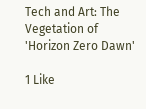Tech and Art: The Vegetation of 'Horizon Zero Dawn'

1 Like